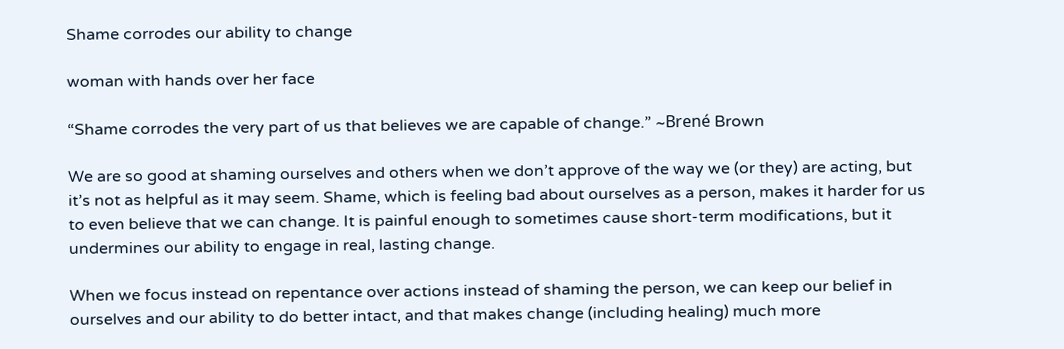Shame corrodes our ability to change

woman with hands over her face

“Shame corrodes the very part of us that believes we are capable of change.” ~Brené Brown

We are so good at shaming ourselves and others when we don’t approve of the way we (or they) are acting, but it’s not as helpful as it may seem. Shame, which is feeling bad about ourselves as a person, makes it harder for us to even believe that we can change. It is painful enough to sometimes cause short-term modifications, but it undermines our ability to engage in real, lasting change.

When we focus instead on repentance over actions instead of shaming the person, we can keep our belief in ourselves and our ability to do better intact, and that makes change (including healing) much more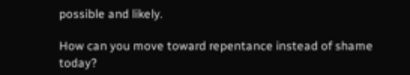possible and likely.

How can you move toward repentance instead of shame today?